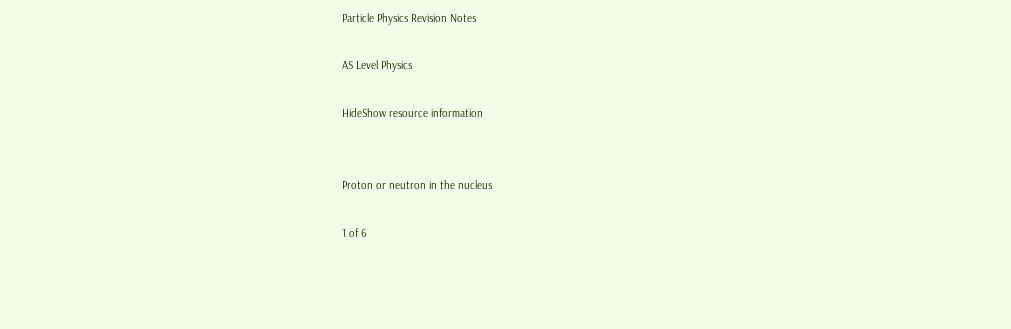Particle Physics Revision Notes

AS Level Physics

HideShow resource information


Proton or neutron in the nucleus

1 of 6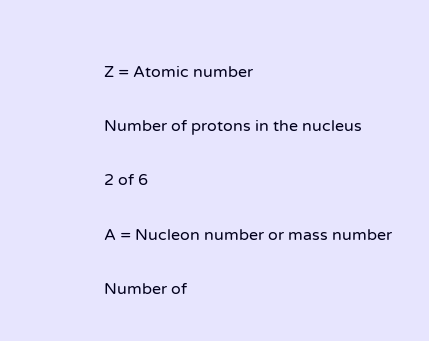Z = Atomic number

Number of protons in the nucleus

2 of 6

A = Nucleon number or mass number

Number of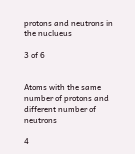protons and neutrons in the nuclueus

3 of 6


Atoms with the same number of protons and different number of neutrons

4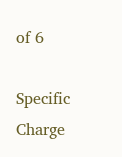of 6

Specific Charge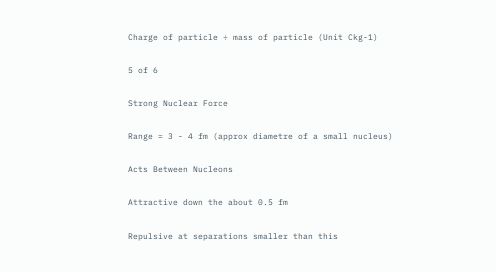Charge of particle ÷ mass of particle (Unit Ckg-1)

5 of 6

Strong Nuclear Force

Range = 3 - 4 fm (approx diametre of a small nucleus)

Acts Between Nucleons

Attractive down the about 0.5 fm

Repulsive at separations smaller than this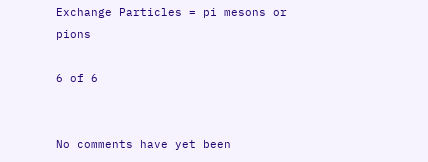Exchange Particles = pi mesons or pions

6 of 6


No comments have yet been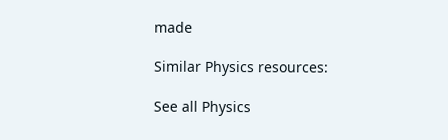made

Similar Physics resources:

See all Physics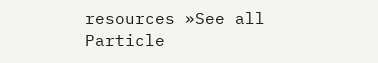resources »See all Particle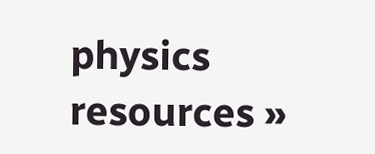physics resources »